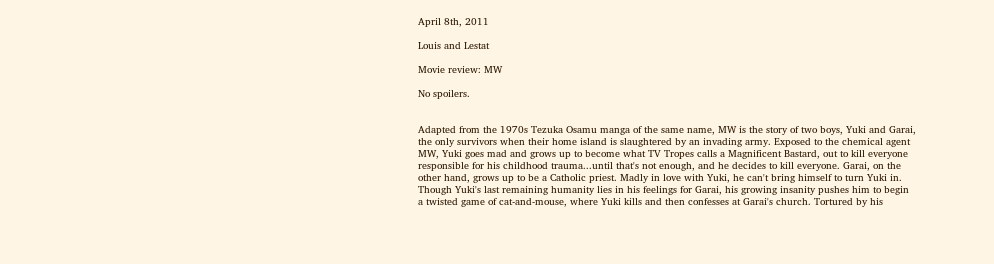April 8th, 2011

Louis and Lestat

Movie review: MW

No spoilers.


Adapted from the 1970s Tezuka Osamu manga of the same name, MW is the story of two boys, Yuki and Garai, the only survivors when their home island is slaughtered by an invading army. Exposed to the chemical agent MW, Yuki goes mad and grows up to become what TV Tropes calls a Magnificent Bastard, out to kill everyone responsible for his childhood trauma...until that's not enough, and he decides to kill everyone. Garai, on the other hand, grows up to be a Catholic priest. Madly in love with Yuki, he can't bring himself to turn Yuki in. Though Yuki's last remaining humanity lies in his feelings for Garai, his growing insanity pushes him to begin a twisted game of cat-and-mouse, where Yuki kills and then confesses at Garai's church. Tortured by his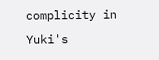complicity in Yuki's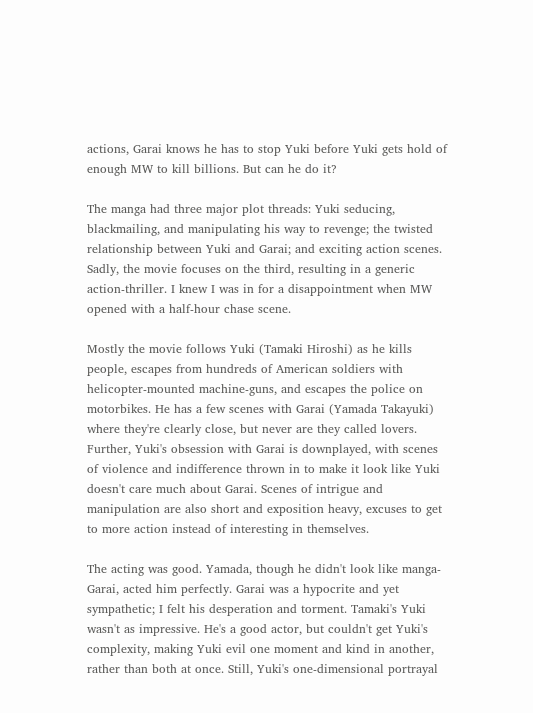actions, Garai knows he has to stop Yuki before Yuki gets hold of enough MW to kill billions. But can he do it?

The manga had three major plot threads: Yuki seducing, blackmailing, and manipulating his way to revenge; the twisted relationship between Yuki and Garai; and exciting action scenes.
Sadly, the movie focuses on the third, resulting in a generic action-thriller. I knew I was in for a disappointment when MW opened with a half-hour chase scene.

Mostly the movie follows Yuki (Tamaki Hiroshi) as he kills people, escapes from hundreds of American soldiers with helicopter-mounted machine-guns, and escapes the police on motorbikes. He has a few scenes with Garai (Yamada Takayuki) where they're clearly close, but never are they called lovers. Further, Yuki's obsession with Garai is downplayed, with scenes of violence and indifference thrown in to make it look like Yuki doesn't care much about Garai. Scenes of intrigue and manipulation are also short and exposition heavy, excuses to get to more action instead of interesting in themselves.

The acting was good. Yamada, though he didn't look like manga-Garai, acted him perfectly. Garai was a hypocrite and yet sympathetic; I felt his desperation and torment. Tamaki's Yuki wasn't as impressive. He's a good actor, but couldn't get Yuki's complexity, making Yuki evil one moment and kind in another, rather than both at once. Still, Yuki's one-dimensional portrayal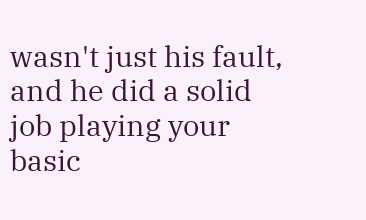wasn't just his fault, and he did a solid job playing your basic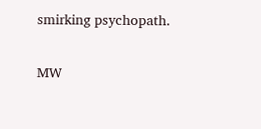smirking psychopath.

MW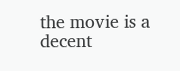the movie is a decent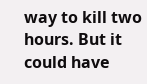way to kill two hours. But it could have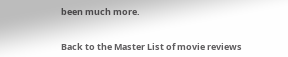been much more.


Back to the Master List of movie reviews